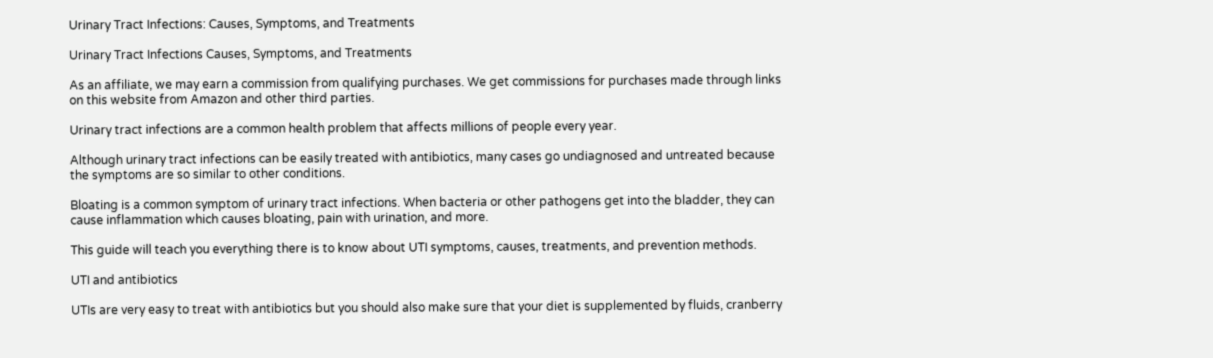Urinary Tract Infections: Causes, Symptoms, and Treatments

Urinary Tract Infections Causes, Symptoms, and Treatments

As an affiliate, we may earn a commission from qualifying purchases. We get commissions for purchases made through links on this website from Amazon and other third parties.

Urinary tract infections are a common health problem that affects millions of people every year.

Although urinary tract infections can be easily treated with antibiotics, many cases go undiagnosed and untreated because the symptoms are so similar to other conditions.

Bloating is a common symptom of urinary tract infections. When bacteria or other pathogens get into the bladder, they can cause inflammation which causes bloating, pain with urination, and more.

This guide will teach you everything there is to know about UTI symptoms, causes, treatments, and prevention methods.

UTI and antibiotics

UTIs are very easy to treat with antibiotics but you should also make sure that your diet is supplemented by fluids, cranberry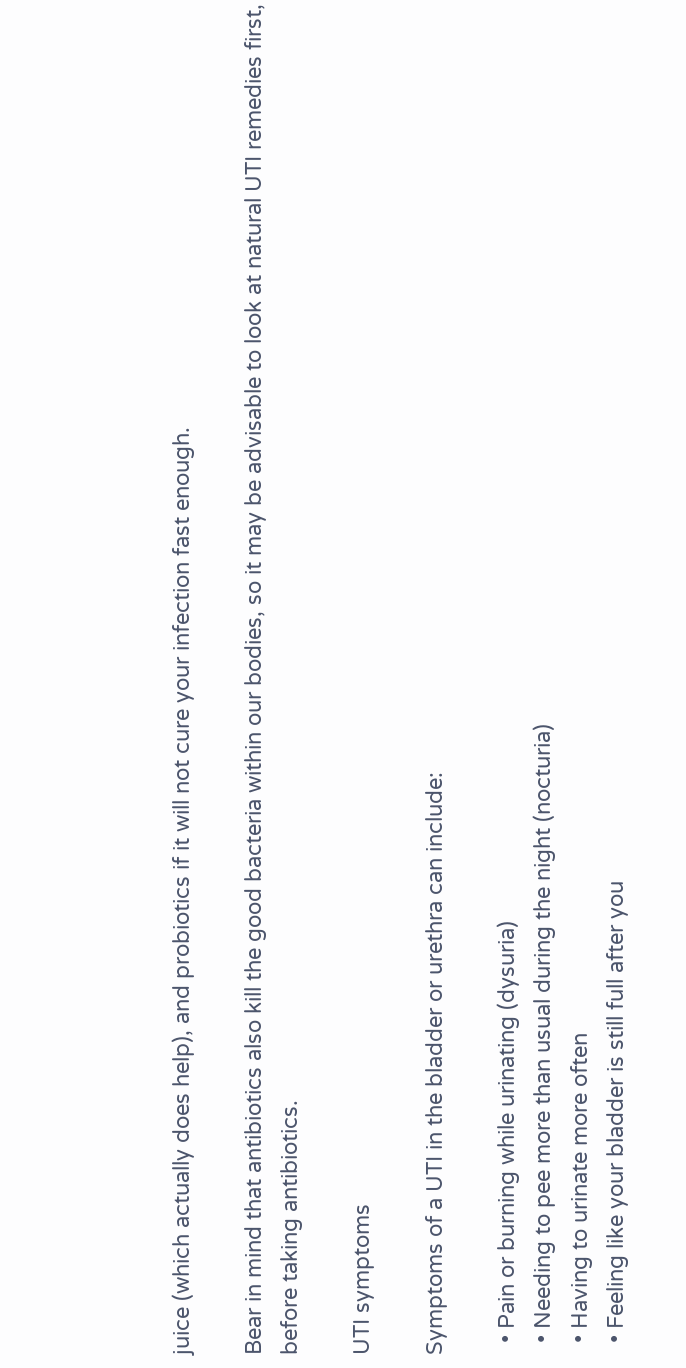juice (which actually does help), and probiotics if it will not cure your infection fast enough.

Bear in mind that antibiotics also kill the good bacteria within our bodies, so it may be advisable to look at natural UTI remedies first, before taking antibiotics.

UTI symptoms

Symptoms of a UTI in the bladder or urethra can include:

  • Pain or burning while urinating (dysuria)
  • Needing to pee more than usual during the night (nocturia)
  • Having to urinate more often
  • Feeling like your bladder is still full after you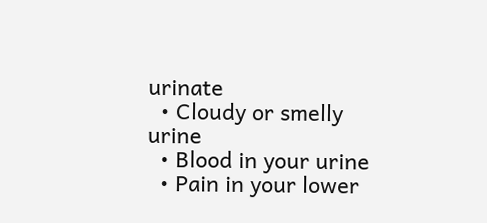urinate
  • Cloudy or smelly urine
  • Blood in your urine
  • Pain in your lower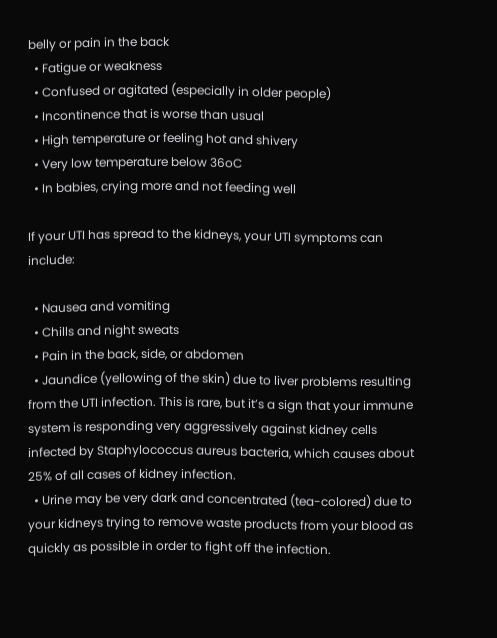belly or pain in the back
  • Fatigue or weakness
  • Confused or agitated (especially in older people)
  • Incontinence that is worse than usual
  • High temperature or feeling hot and shivery
  • Very low temperature below 36oC
  • In babies, crying more and not feeding well

If your UTI has spread to the kidneys, your UTI symptoms can include:

  • Nausea and vomiting
  • Chills and night sweats
  • Pain in the back, side, or abdomen
  • Jaundice (yellowing of the skin) due to liver problems resulting from the UTI infection. This is rare, but it’s a sign that your immune system is responding very aggressively against kidney cells infected by Staphylococcus aureus bacteria, which causes about 25% of all cases of kidney infection.
  • Urine may be very dark and concentrated (tea-colored) due to your kidneys trying to remove waste products from your blood as quickly as possible in order to fight off the infection.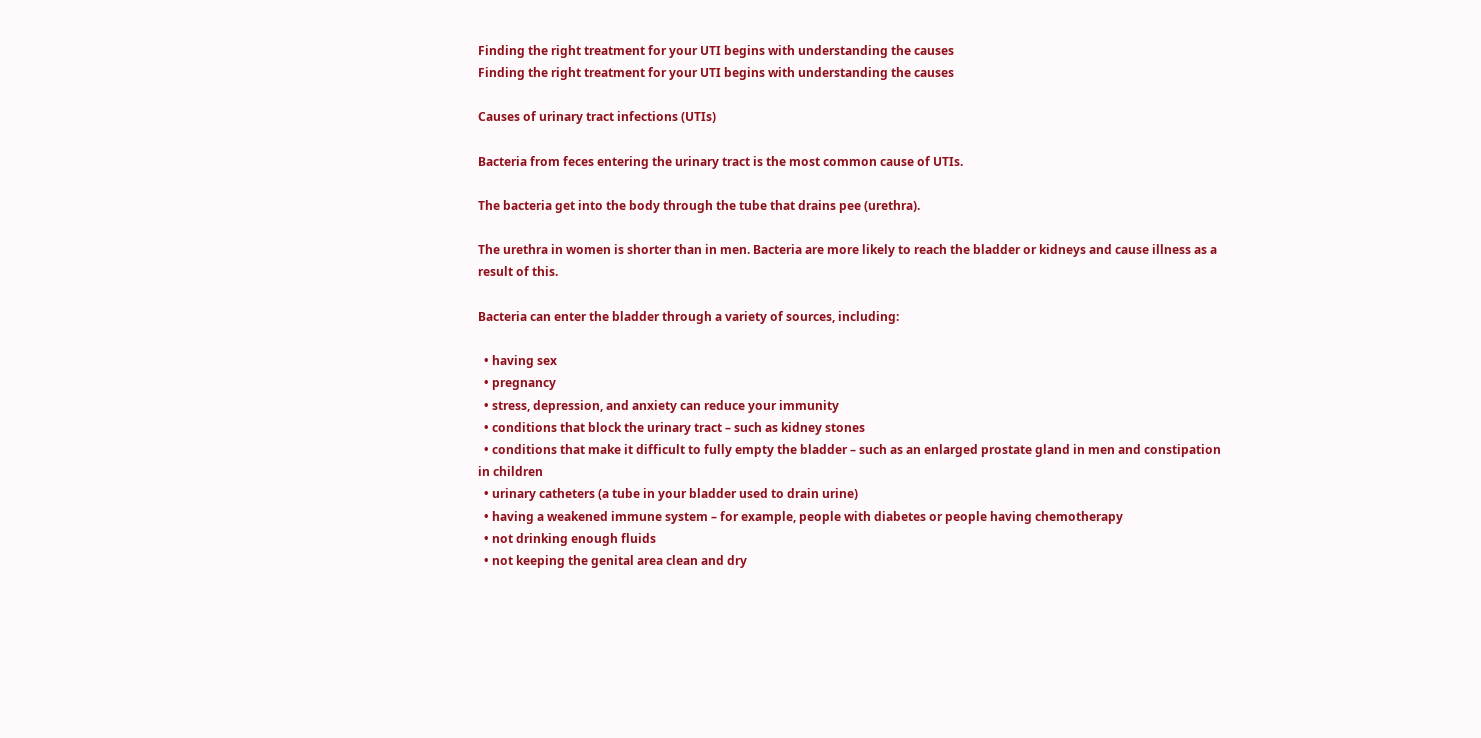Finding the right treatment for your UTI begins with understanding the causes
Finding the right treatment for your UTI begins with understanding the causes

Causes of urinary tract infections (UTIs)

Bacteria from feces entering the urinary tract is the most common cause of UTIs.

The bacteria get into the body through the tube that drains pee (urethra).

The urethra in women is shorter than in men. Bacteria are more likely to reach the bladder or kidneys and cause illness as a result of this.

Bacteria can enter the bladder through a variety of sources, including:

  • having sex
  • pregnancy
  • stress, depression, and anxiety can reduce your immunity
  • conditions that block the urinary tract – such as kidney stones
  • conditions that make it difficult to fully empty the bladder – such as an enlarged prostate gland in men and constipation in children
  • urinary catheters (a tube in your bladder used to drain urine)
  • having a weakened immune system – for example, people with diabetes or people having chemotherapy
  • not drinking enough fluids
  • not keeping the genital area clean and dry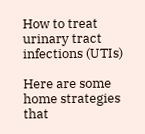How to treat urinary tract infections (UTIs)

Here are some home strategies that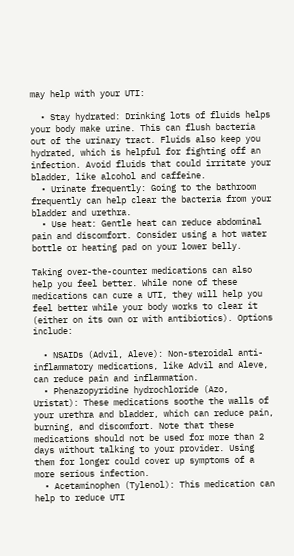may help with your UTI:

  • Stay hydrated: Drinking lots of fluids helps your body make urine. This can flush bacteria out of the urinary tract. Fluids also keep you hydrated, which is helpful for fighting off an infection. Avoid fluids that could irritate your bladder, like alcohol and caffeine.
  • Urinate frequently: Going to the bathroom frequently can help clear the bacteria from your bladder and urethra.
  • Use heat: Gentle heat can reduce abdominal pain and discomfort. Consider using a hot water bottle or heating pad on your lower belly.

Taking over-the-counter medications can also help you feel better. While none of these medications can cure a UTI, they will help you feel better while your body works to clear it (either on its own or with antibiotics). Options include:

  • NSAIDs (Advil, Aleve): Non-steroidal anti-inflammatory medications, like Advil and Aleve, can reduce pain and inflammation.
  • Phenazopyridine hydrochloride (Azo, Uristat): These medications soothe the walls of your urethra and bladder, which can reduce pain, burning, and discomfort. Note that these medications should not be used for more than 2 days without talking to your provider. Using them for longer could cover up symptoms of a more serious infection.
  • Acetaminophen (Tylenol): This medication can help to reduce UTI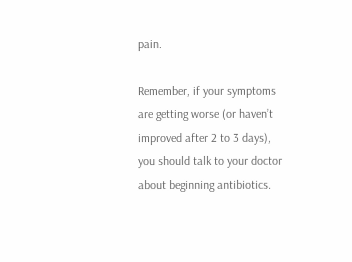pain.

Remember, if your symptoms are getting worse (or haven’t improved after 2 to 3 days), you should talk to your doctor about beginning antibiotics.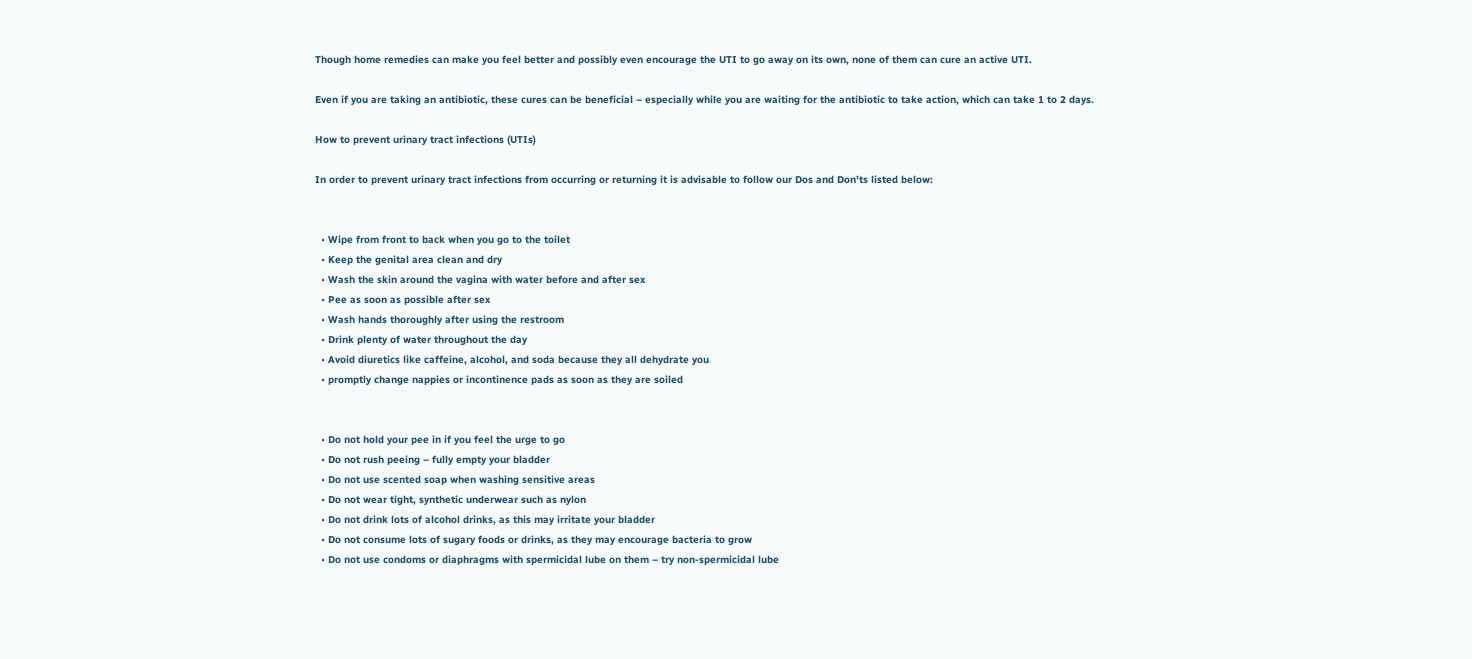Though home remedies can make you feel better and possibly even encourage the UTI to go away on its own, none of them can cure an active UTI.

Even if you are taking an antibiotic, these cures can be beneficial – especially while you are waiting for the antibiotic to take action, which can take 1 to 2 days.

How to prevent urinary tract infections (UTIs)

In order to prevent urinary tract infections from occurring or returning it is advisable to follow our Dos and Don’ts listed below:


  • Wipe from front to back when you go to the toilet
  • Keep the genital area clean and dry
  • Wash the skin around the vagina with water before and after sex
  • Pee as soon as possible after sex
  • Wash hands thoroughly after using the restroom
  • Drink plenty of water throughout the day
  • Avoid diuretics like caffeine, alcohol, and soda because they all dehydrate you
  • promptly change nappies or incontinence pads as soon as they are soiled


  • Do not hold your pee in if you feel the urge to go
  • Do not rush peeing – fully empty your bladder
  • Do not use scented soap when washing sensitive areas
  • Do not wear tight, synthetic underwear such as nylon
  • Do not drink lots of alcohol drinks, as this may irritate your bladder
  • Do not consume lots of sugary foods or drinks, as they may encourage bacteria to grow
  • Do not use condoms or diaphragms with spermicidal lube on them – try non-spermicidal lube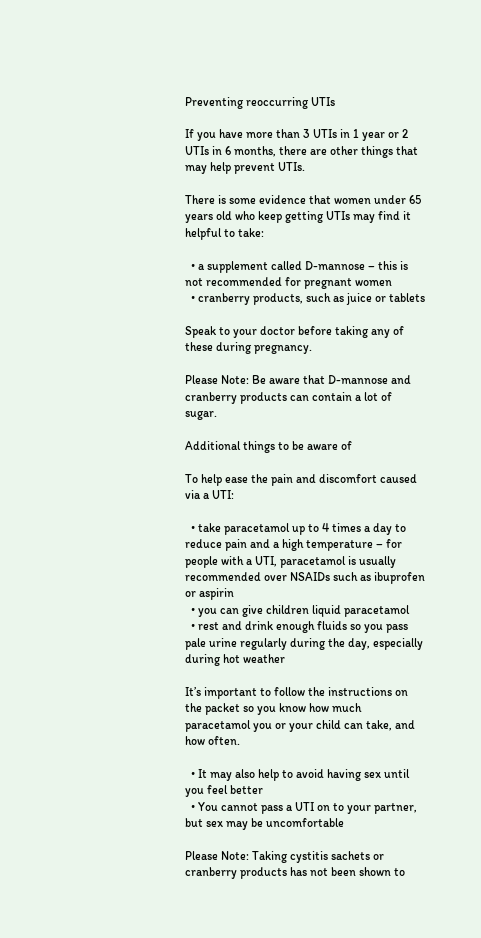Preventing reoccurring UTIs

If you have more than 3 UTIs in 1 year or 2 UTIs in 6 months, there are other things that may help prevent UTIs.

There is some evidence that women under 65 years old who keep getting UTIs may find it helpful to take:

  • a supplement called D-mannose – this is not recommended for pregnant women
  • cranberry products, such as juice or tablets

Speak to your doctor before taking any of these during pregnancy.

Please Note: Be aware that D-mannose and cranberry products can contain a lot of sugar.

Additional things to be aware of

To help ease the pain and discomfort caused via a UTI:

  • take paracetamol up to 4 times a day to reduce pain and a high temperature – for people with a UTI, paracetamol is usually recommended over NSAIDs such as ibuprofen or aspirin
  • you can give children liquid paracetamol
  • rest and drink enough fluids so you pass pale urine regularly during the day, especially during hot weather

It’s important to follow the instructions on the packet so you know how much paracetamol you or your child can take, and how often.

  • It may also help to avoid having sex until you feel better
  • You cannot pass a UTI on to your partner, but sex may be uncomfortable

Please Note: Taking cystitis sachets or cranberry products has not been shown to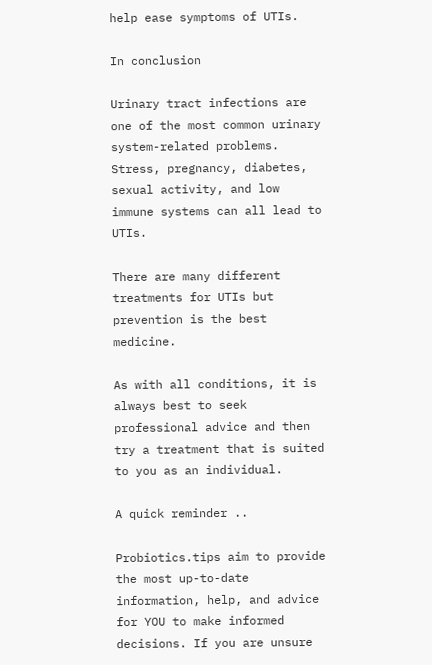help ease symptoms of UTIs.

In conclusion

Urinary tract infections are one of the most common urinary system-related problems. Stress, pregnancy, diabetes, sexual activity, and low immune systems can all lead to UTIs.

There are many different treatments for UTIs but prevention is the best medicine.

As with all conditions, it is always best to seek professional advice and then try a treatment that is suited to you as an individual.

A quick reminder ..

Probiotics.tips aim to provide the most up-to-date information, help, and advice for YOU to make informed decisions. If you are unsure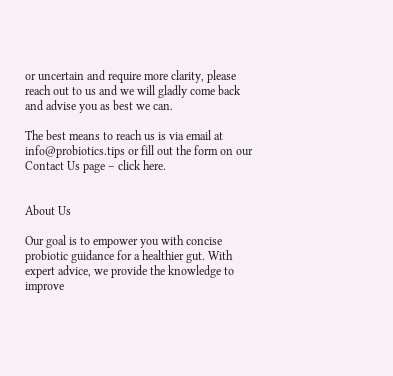or uncertain and require more clarity, please reach out to us and we will gladly come back and advise you as best we can.

The best means to reach us is via email at info@probiotics.tips or fill out the form on our Contact Us page – click here.


About Us

Our goal is to empower you with concise probiotic guidance for a healthier gut. With expert advice, we provide the knowledge to improve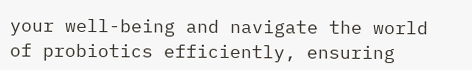your well-being and navigate the world of probiotics efficiently, ensuring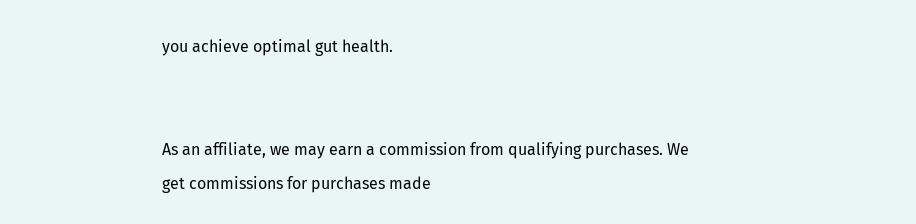you achieve optimal gut health.


As an affiliate, we may earn a commission from qualifying purchases. We get commissions for purchases made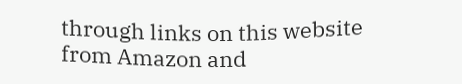through links on this website from Amazon and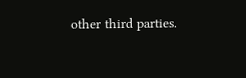other third parties.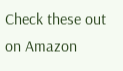Check these out on Amazon